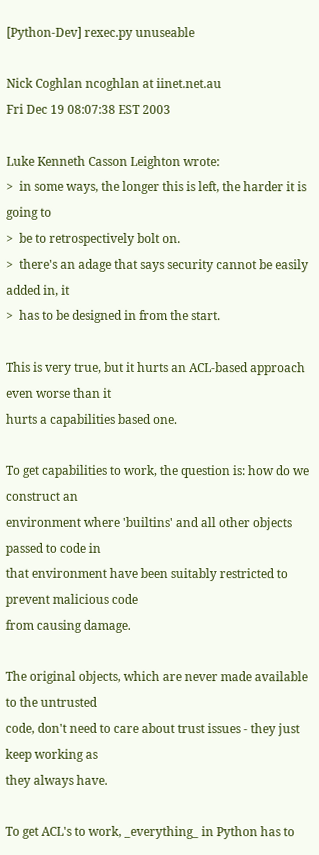[Python-Dev] rexec.py unuseable

Nick Coghlan ncoghlan at iinet.net.au
Fri Dec 19 08:07:38 EST 2003

Luke Kenneth Casson Leighton wrote:
>  in some ways, the longer this is left, the harder it is going to
>  be to retrospectively bolt on.
>  there's an adage that says security cannot be easily added in, it
>  has to be designed in from the start.

This is very true, but it hurts an ACL-based approach even worse than it
hurts a capabilities based one.

To get capabilities to work, the question is: how do we construct an
environment where 'builtins' and all other objects passed to code in
that environment have been suitably restricted to prevent malicious code
from causing damage.

The original objects, which are never made available to the untrusted
code, don't need to care about trust issues - they just keep working as
they always have.

To get ACL's to work, _everything_ in Python has to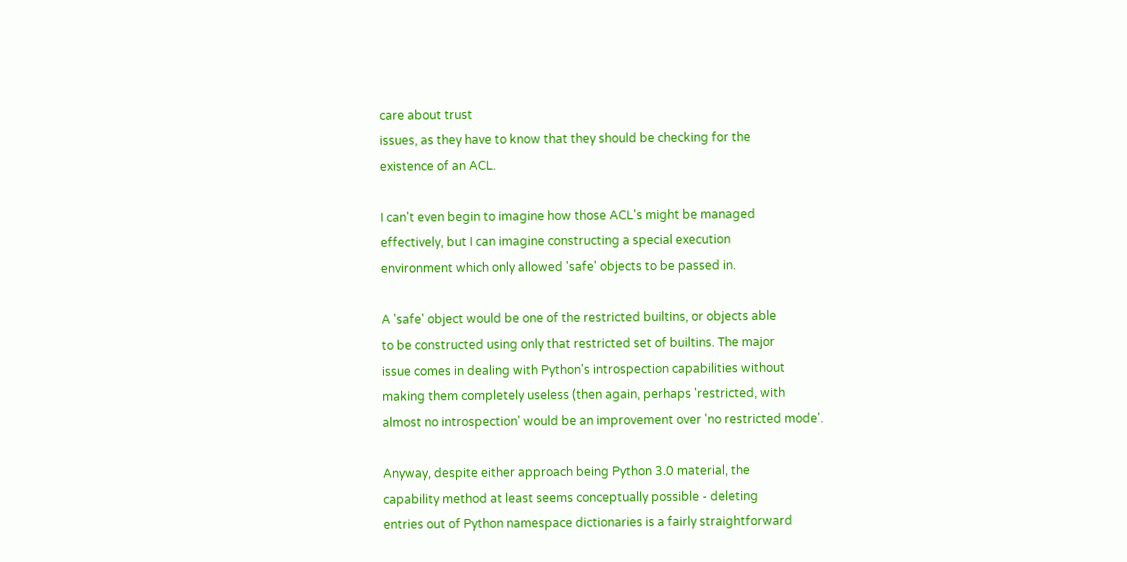care about trust
issues, as they have to know that they should be checking for the
existence of an ACL.

I can't even begin to imagine how those ACL's might be managed
effectively, but I can imagine constructing a special execution
environment which only allowed 'safe' objects to be passed in.

A 'safe' object would be one of the restricted builtins, or objects able
to be constructed using only that restricted set of builtins. The major
issue comes in dealing with Python's introspection capabilities without
making them completely useless (then again, perhaps 'restricted, with
almost no introspection' would be an improvement over 'no restricted mode'.

Anyway, despite either approach being Python 3.0 material, the
capability method at least seems conceptually possible - deleting
entries out of Python namespace dictionaries is a fairly straightforward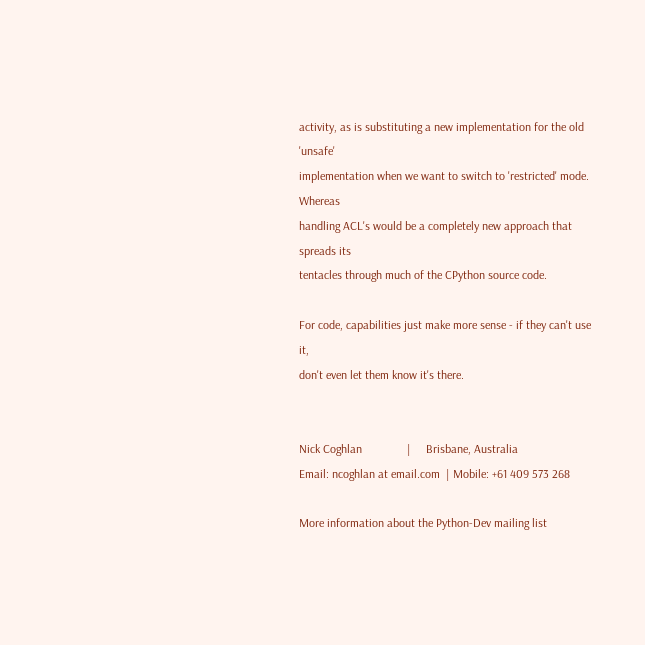activity, as is substituting a new implementation for the old 'unsafe'
implementation when we want to switch to 'restricted' mode. Whereas
handling ACL's would be a completely new approach that spreads its
tentacles through much of the CPython source code.

For code, capabilities just make more sense - if they can't use it,
don't even let them know it's there.


Nick Coghlan               |     Brisbane, Australia
Email: ncoghlan at email.com  | Mobile: +61 409 573 268

More information about the Python-Dev mailing list